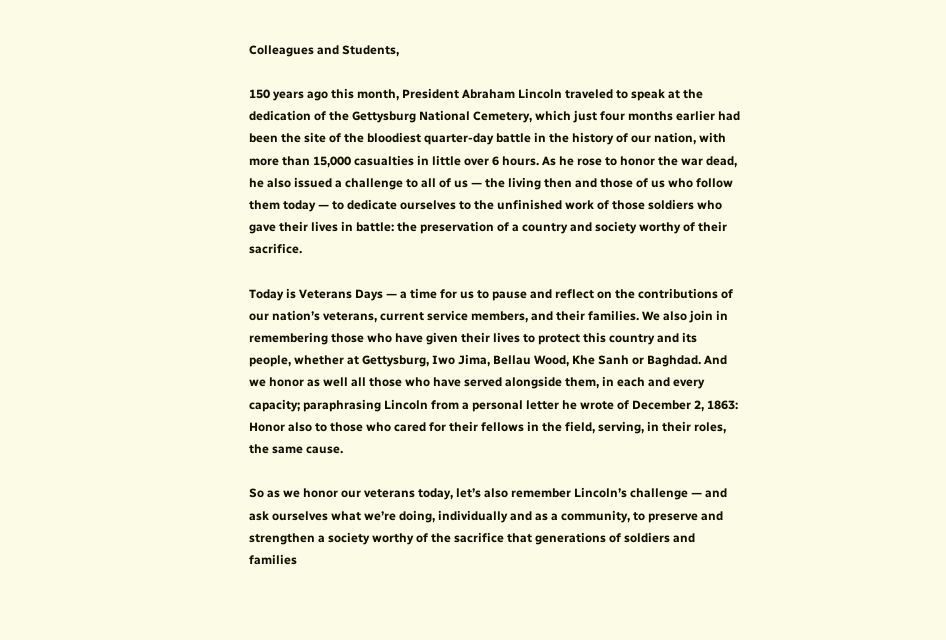Colleagues and Students,

150 years ago this month, President Abraham Lincoln traveled to speak at the dedication of the Gettysburg National Cemetery, which just four months earlier had been the site of the bloodiest quarter-day battle in the history of our nation, with more than 15,000 casualties in little over 6 hours. As he rose to honor the war dead, he also issued a challenge to all of us — the living then and those of us who follow them today — to dedicate ourselves to the unfinished work of those soldiers who gave their lives in battle: the preservation of a country and society worthy of their sacrifice.

Today is Veterans Days — a time for us to pause and reflect on the contributions of our nation’s veterans, current service members, and their families. We also join in remembering those who have given their lives to protect this country and its people, whether at Gettysburg, Iwo Jima, Bellau Wood, Khe Sanh or Baghdad. And we honor as well all those who have served alongside them, in each and every capacity; paraphrasing Lincoln from a personal letter he wrote of December 2, 1863: Honor also to those who cared for their fellows in the field, serving, in their roles, the same cause.

So as we honor our veterans today, let’s also remember Lincoln’s challenge — and ask ourselves what we’re doing, individually and as a community, to preserve and strengthen a society worthy of the sacrifice that generations of soldiers and families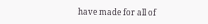have made for all of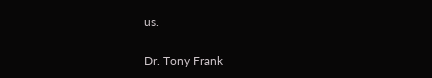us.


Dr. Tony Frank